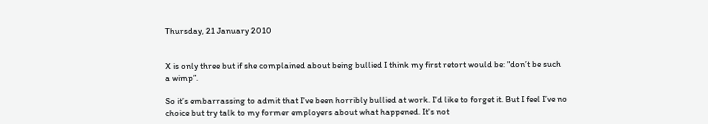Thursday, 21 January 2010


X is only three but if she complained about being bullied I think my first retort would be: "don’t be such a wimp”.

So it’s embarrassing to admit that I've been horribly bullied at work. I'd like to forget it. But I feel I’ve no choice but try talk to my former employers about what happened. It's not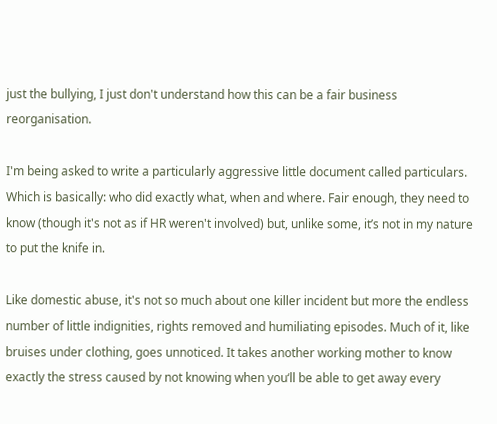just the bullying, I just don't understand how this can be a fair business reorganisation.

I'm being asked to write a particularly aggressive little document called particulars. Which is basically: who did exactly what, when and where. Fair enough, they need to know (though it's not as if HR weren't involved) but, unlike some, it’s not in my nature to put the knife in.

Like domestic abuse, it's not so much about one killer incident but more the endless number of little indignities, rights removed and humiliating episodes. Much of it, like bruises under clothing, goes unnoticed. It takes another working mother to know exactly the stress caused by not knowing when you‘ll be able to get away every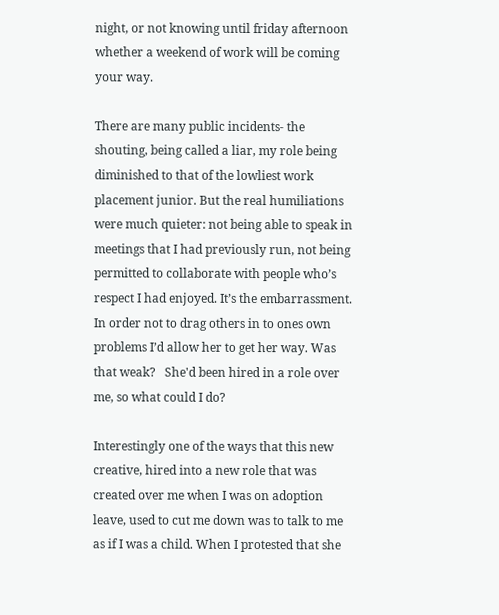night, or not knowing until friday afternoon whether a weekend of work will be coming your way.

There are many public incidents- the shouting, being called a liar, my role being diminished to that of the lowliest work placement junior. But the real humiliations were much quieter: not being able to speak in meetings that I had previously run, not being permitted to collaborate with people who’s respect I had enjoyed. It’s the embarrassment. In order not to drag others in to ones own problems I’d allow her to get her way. Was that weak?   She'd been hired in a role over me, so what could I do?

Interestingly one of the ways that this new creative, hired into a new role that was created over me when I was on adoption leave, used to cut me down was to talk to me as if I was a child. When I protested that she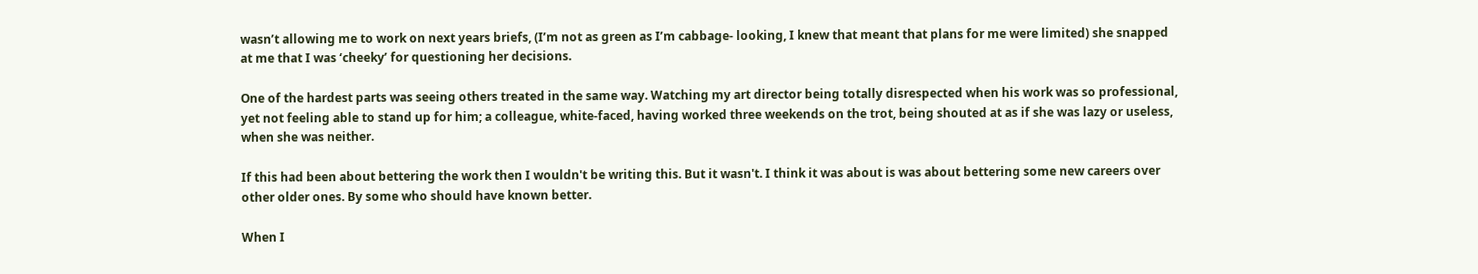wasn’t allowing me to work on next years briefs, (I’m not as green as I’m cabbage- looking, I knew that meant that plans for me were limited) she snapped at me that I was ‘cheeky’ for questioning her decisions.

One of the hardest parts was seeing others treated in the same way. Watching my art director being totally disrespected when his work was so professional, yet not feeling able to stand up for him; a colleague, white-faced, having worked three weekends on the trot, being shouted at as if she was lazy or useless, when she was neither.

If this had been about bettering the work then I wouldn't be writing this. But it wasn't. I think it was about is was about bettering some new careers over other older ones. By some who should have known better.

When I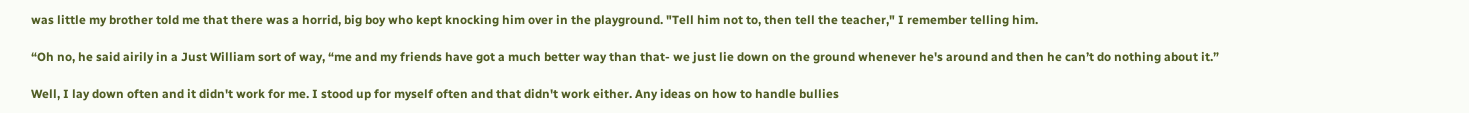was little my brother told me that there was a horrid, big boy who kept knocking him over in the playground. "Tell him not to, then tell the teacher," I remember telling him.

“Oh no, he said airily in a Just William sort of way, “me and my friends have got a much better way than that- we just lie down on the ground whenever he's around and then he can’t do nothing about it.”

Well, I lay down often and it didn't work for me. I stood up for myself often and that didn't work either. Any ideas on how to handle bullies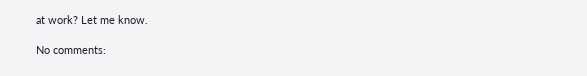at work? Let me know.

No comments: